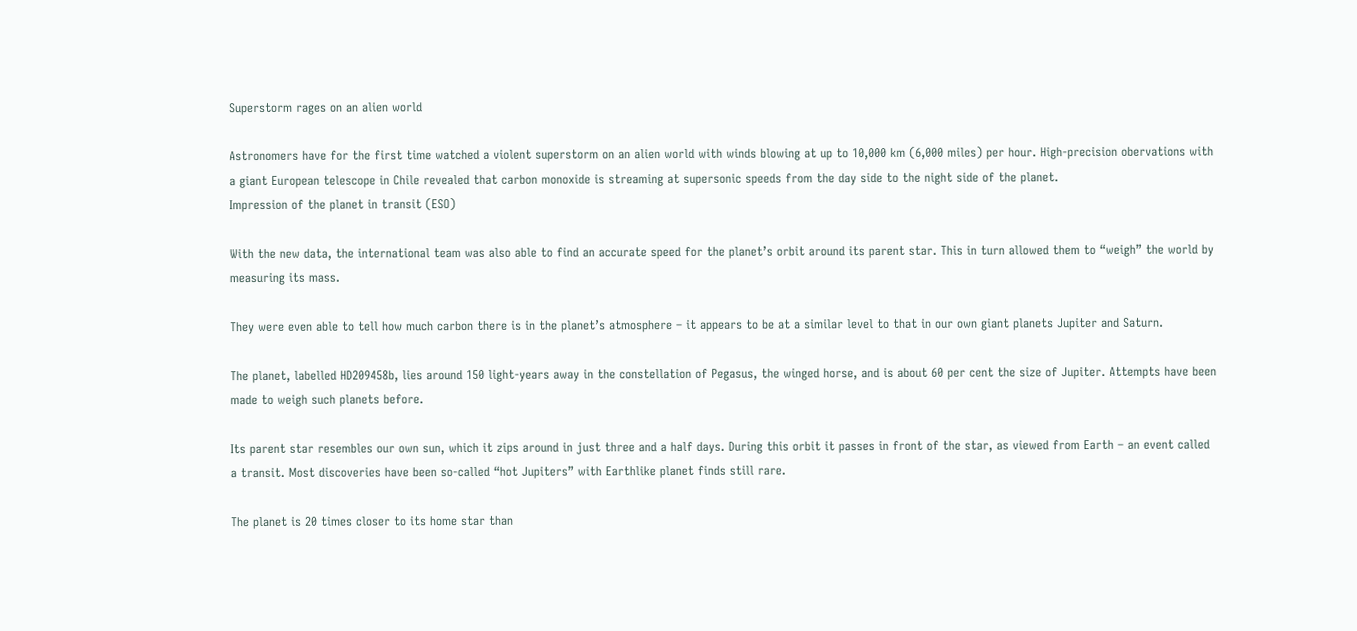Superstorm rages on an alien world

Astronomers have for the first time watched a violent superstorm on an alien world with winds blowing at up to 10,000 km (6,000 miles) per hour. High-precision obervations with a giant European telescope in Chile revealed that carbon monoxide is streaming at supersonic speeds from the day side to the night side of the planet.
Impression of the planet in transit (ESO)

With the new data, the international team was also able to find an accurate speed for the planet’s orbit around its parent star. This in turn allowed them to “weigh” the world by measuring its mass.

They were even able to tell how much carbon there is in the planet’s atmosphere – it appears to be at a similar level to that in our own giant planets Jupiter and Saturn.

The planet, labelled HD209458b, lies around 150 light-years away in the constellation of Pegasus, the winged horse, and is about 60 per cent the size of Jupiter. Attempts have been made to weigh such planets before.

Its parent star resembles our own sun, which it zips around in just three and a half days. During this orbit it passes in front of the star, as viewed from Earth – an event called a transit. Most discoveries have been so-called “hot Jupiters” with Earthlike planet finds still rare.

The planet is 20 times closer to its home star than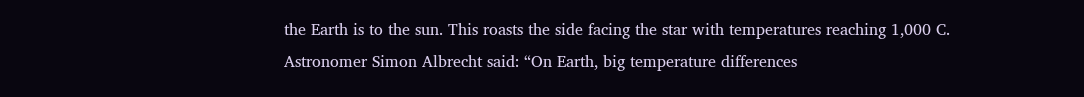the Earth is to the sun. This roasts the side facing the star with temperatures reaching 1,000 C. Astronomer Simon Albrecht said: “On Earth, big temperature differences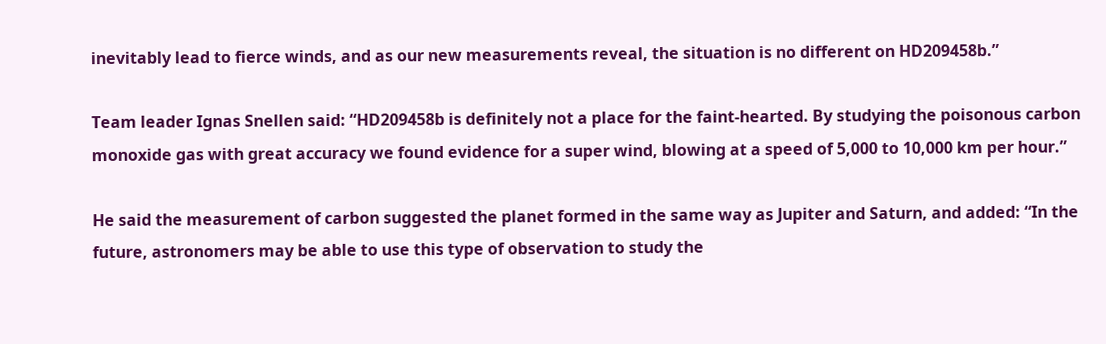inevitably lead to fierce winds, and as our new measurements reveal, the situation is no different on HD209458b.”

Team leader Ignas Snellen said: “HD209458b is definitely not a place for the faint-hearted. By studying the poisonous carbon monoxide gas with great accuracy we found evidence for a super wind, blowing at a speed of 5,000 to 10,000 km per hour.”

He said the measurement of carbon suggested the planet formed in the same way as Jupiter and Saturn, and added: “In the future, astronomers may be able to use this type of observation to study the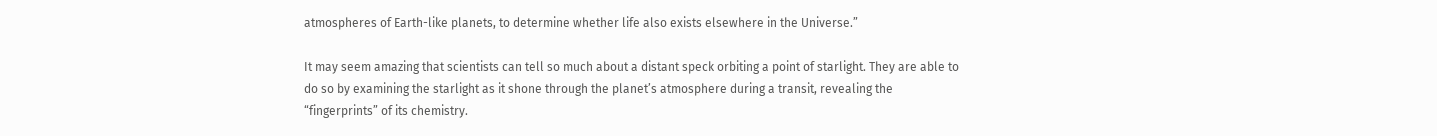atmospheres of Earth-like planets, to determine whether life also exists elsewhere in the Universe.”

It may seem amazing that scientists can tell so much about a distant speck orbiting a point of starlight. They are able to do so by examining the starlight as it shone through the planet’s atmosphere during a transit, revealing the “fingerprints” of its chemistry.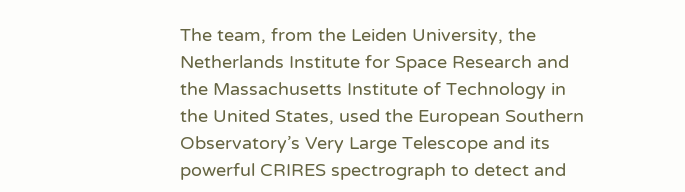The team, from the Leiden University, the Netherlands Institute for Space Research and the Massachusetts Institute of Technology in the United States, used the European Southern Observatory’s Very Large Telescope and its powerful CRIRES spectrograph to detect and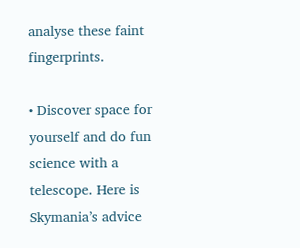analyse these faint fingerprints.

• Discover space for yourself and do fun science with a telescope. Here is Skymania’s advice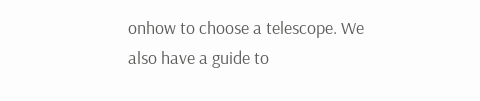onhow to choose a telescope. We also have a guide to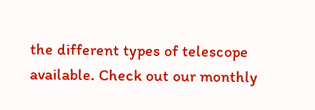the different types of telescope available. Check out our monthly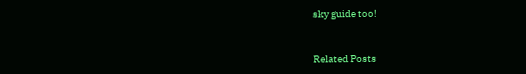sky guide too!


Related Posts